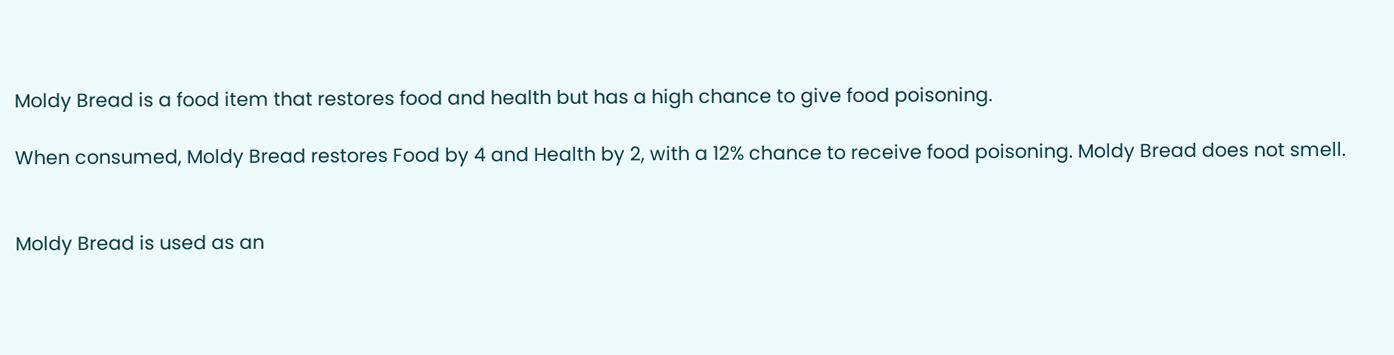Moldy Bread is a food item that restores food and health but has a high chance to give food poisoning.

When consumed, Moldy Bread restores Food by 4 and Health by 2, with a 12% chance to receive food poisoning. Moldy Bread does not smell.


Moldy Bread is used as an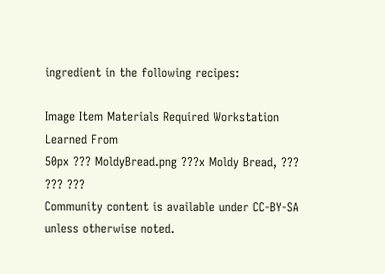ingredient in the following recipes:

Image Item Materials Required Workstation Learned From
50px ??? MoldyBread.png ???x Moldy Bread, ??? ??? ???
Community content is available under CC-BY-SA unless otherwise noted.